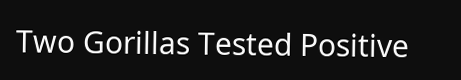Two Gorillas Tested Positive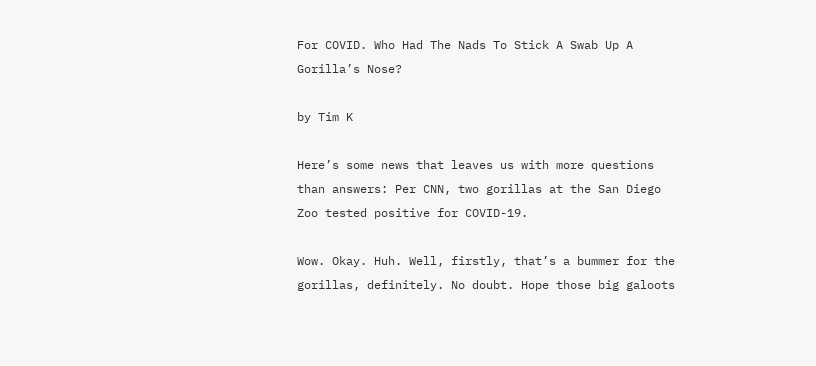For COVID. Who Had The Nads To Stick A Swab Up A Gorilla’s Nose?

by Tim K

Here’s some news that leaves us with more questions than answers: Per CNN, two gorillas at the San Diego Zoo tested positive for COVID-19.

Wow. Okay. Huh. Well, firstly, that’s a bummer for the gorillas, definitely. No doubt. Hope those big galoots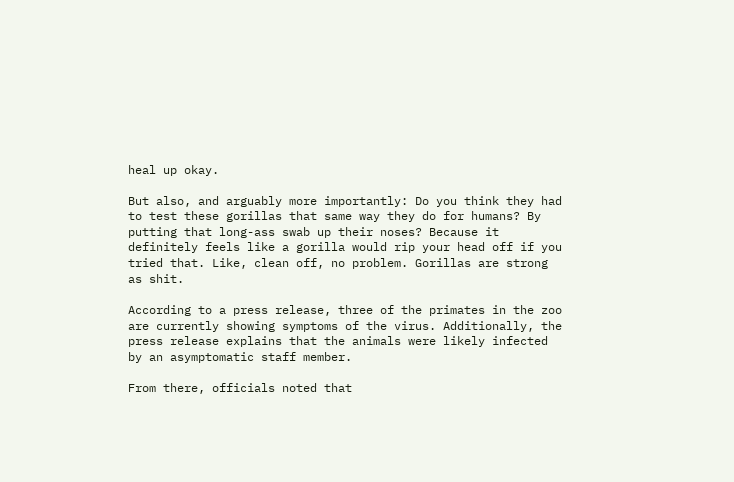heal up okay.

But also, and arguably more importantly: Do you think they had to test these gorillas that same way they do for humans? By putting that long-ass swab up their noses? Because it definitely feels like a gorilla would rip your head off if you tried that. Like, clean off, no problem. Gorillas are strong as shit.

According to a press release, three of the primates in the zoo are currently showing symptoms of the virus. Additionally, the press release explains that the animals were likely infected by an asymptomatic staff member.

From there, officials noted that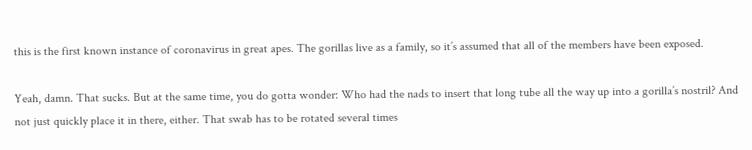this is the first known instance of coronavirus in great apes. The gorillas live as a family, so it’s assumed that all of the members have been exposed.

Yeah, damn. That sucks. But at the same time, you do gotta wonder: Who had the nads to insert that long tube all the way up into a gorilla’s nostril? And not just quickly place it in there, either. That swab has to be rotated several times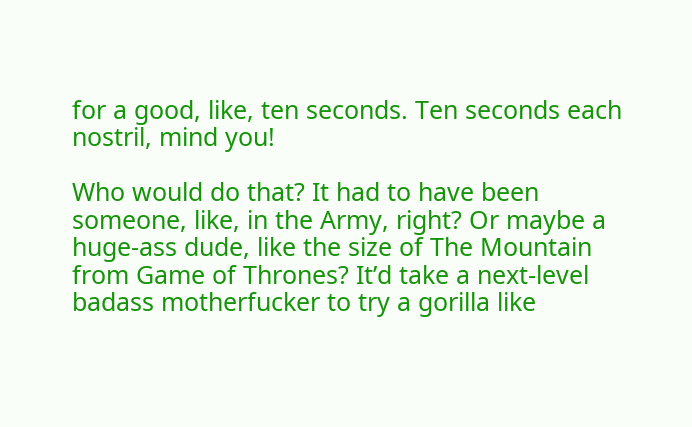for a good, like, ten seconds. Ten seconds each nostril, mind you!

Who would do that? It had to have been someone, like, in the Army, right? Or maybe a huge-ass dude, like the size of The Mountain from Game of Thrones? It’d take a next-level badass motherfucker to try a gorilla like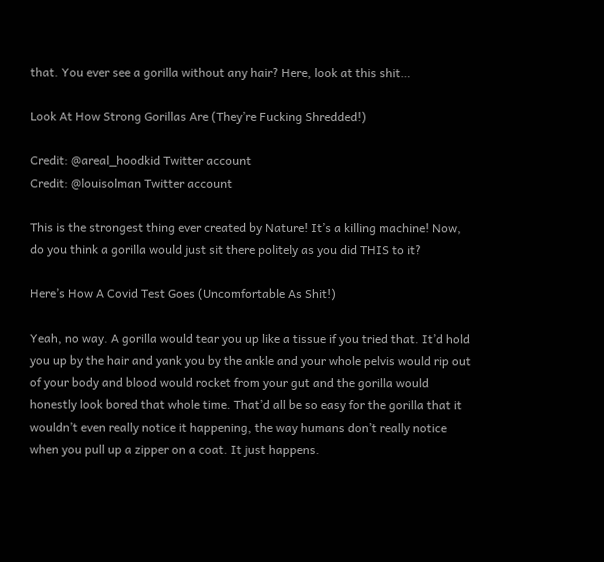that. You ever see a gorilla without any hair? Here, look at this shit…

Look At How Strong Gorillas Are (They’re Fucking Shredded!)

Credit: @areal_hoodkid Twitter account
Credit: @louisolman Twitter account

This is the strongest thing ever created by Nature! It’s a killing machine! Now, do you think a gorilla would just sit there politely as you did THIS to it?

Here’s How A Covid Test Goes (Uncomfortable As Shit!)

Yeah, no way. A gorilla would tear you up like a tissue if you tried that. It’d hold you up by the hair and yank you by the ankle and your whole pelvis would rip out of your body and blood would rocket from your gut and the gorilla would honestly look bored that whole time. That’d all be so easy for the gorilla that it wouldn’t even really notice it happening, the way humans don’t really notice when you pull up a zipper on a coat. It just happens.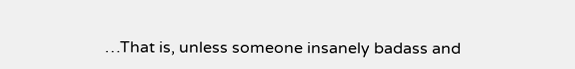…That is, unless someone insanely badass and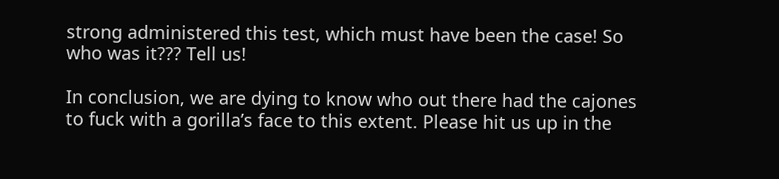strong administered this test, which must have been the case! So who was it??? Tell us!

In conclusion, we are dying to know who out there had the cajones to fuck with a gorilla’s face to this extent. Please hit us up in the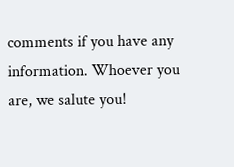comments if you have any information. Whoever you are, we salute you!